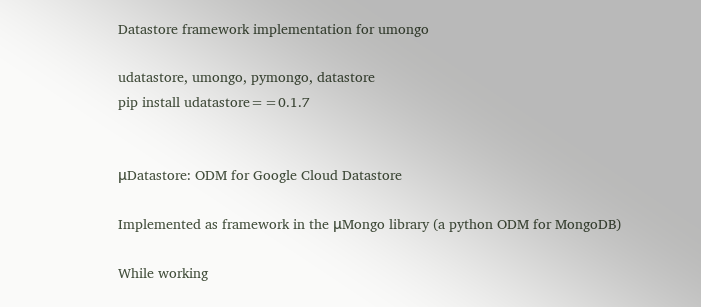Datastore framework implementation for umongo

udatastore, umongo, pymongo, datastore
pip install udatastore==0.1.7


μDatastore: ODM for Google Cloud Datastore

Implemented as framework in the μMongo library (a python ODM for MongoDB)

While working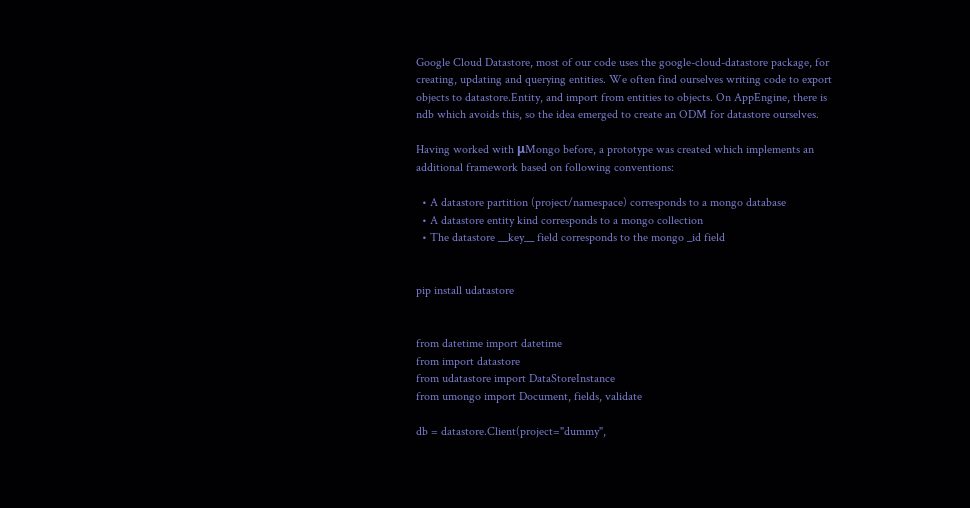Google Cloud Datastore, most of our code uses the google-cloud-datastore package, for creating, updating and querying entities. We often find ourselves writing code to export objects to datastore.Entity, and import from entities to objects. On AppEngine, there is ndb which avoids this, so the idea emerged to create an ODM for datastore ourselves.

Having worked with μMongo before, a prototype was created which implements an additional framework based on following conventions:

  • A datastore partition (project/namespace) corresponds to a mongo database
  • A datastore entity kind corresponds to a mongo collection
  • The datastore __key__ field corresponds to the mongo _id field


pip install udatastore


from datetime import datetime
from import datastore
from udatastore import DataStoreInstance
from umongo import Document, fields, validate

db = datastore.Client(project="dummy",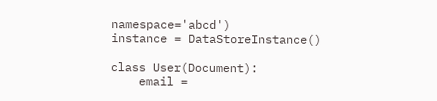namespace='abcd')
instance = DataStoreInstance()

class User(Document):
    email =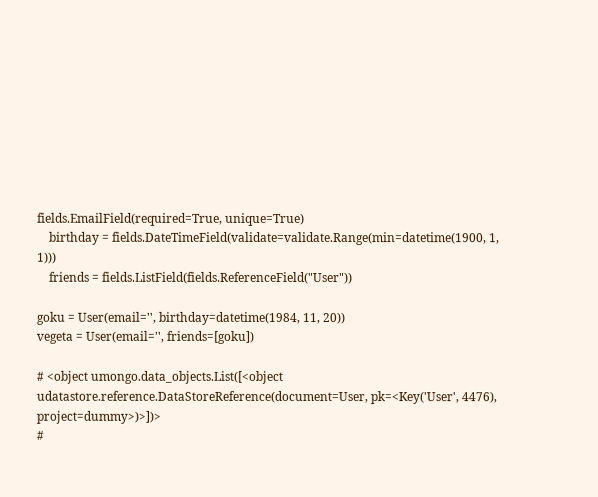fields.EmailField(required=True, unique=True)
    birthday = fields.DateTimeField(validate=validate.Range(min=datetime(1900, 1, 1)))
    friends = fields.ListField(fields.ReferenceField("User"))

goku = User(email='', birthday=datetime(1984, 11, 20))
vegeta = User(email='', friends=[goku])

# <object umongo.data_objects.List([<object udatastore.reference.DataStoreReference(document=User, pk=<Key('User', 4476), project=dummy>)>])>
#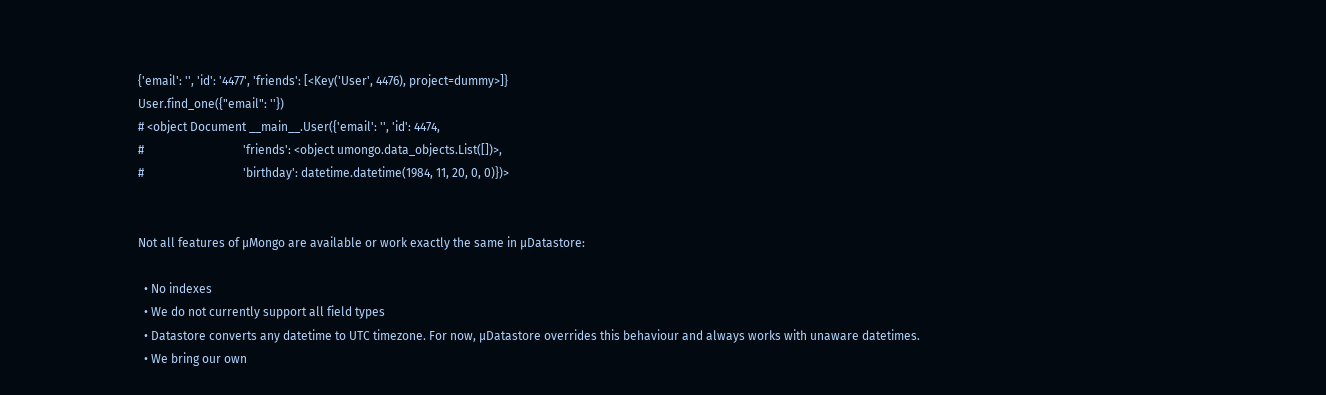{'email': '', 'id': '4477', 'friends': [<Key('User', 4476), project=dummy>]}
User.find_one({"email": ''})
# <object Document __main__.User({'email': '', 'id': 4474,
#                                 'friends': <object umongo.data_objects.List([])>,
#                                 'birthday': datetime.datetime(1984, 11, 20, 0, 0)})>


Not all features of μMongo are available or work exactly the same in μDatastore:

  • No indexes
  • We do not currently support all field types
  • Datastore converts any datetime to UTC timezone. For now, μDatastore overrides this behaviour and always works with unaware datetimes.
  • We bring our own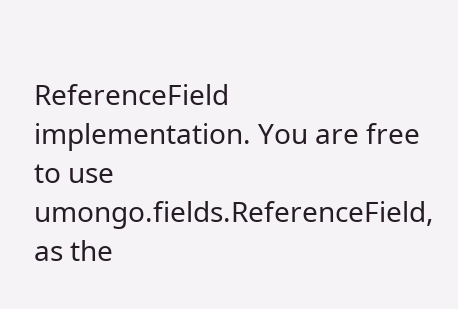ReferenceField implementation. You are free to use umongo.fields.ReferenceField, as the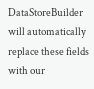DataStoreBuilder will automatically replace these fields with our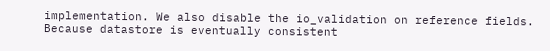implementation. We also disable the io_validation on reference fields. Because datastore is eventually consistent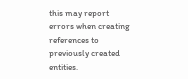this may report errors when creating references to previously created entities.